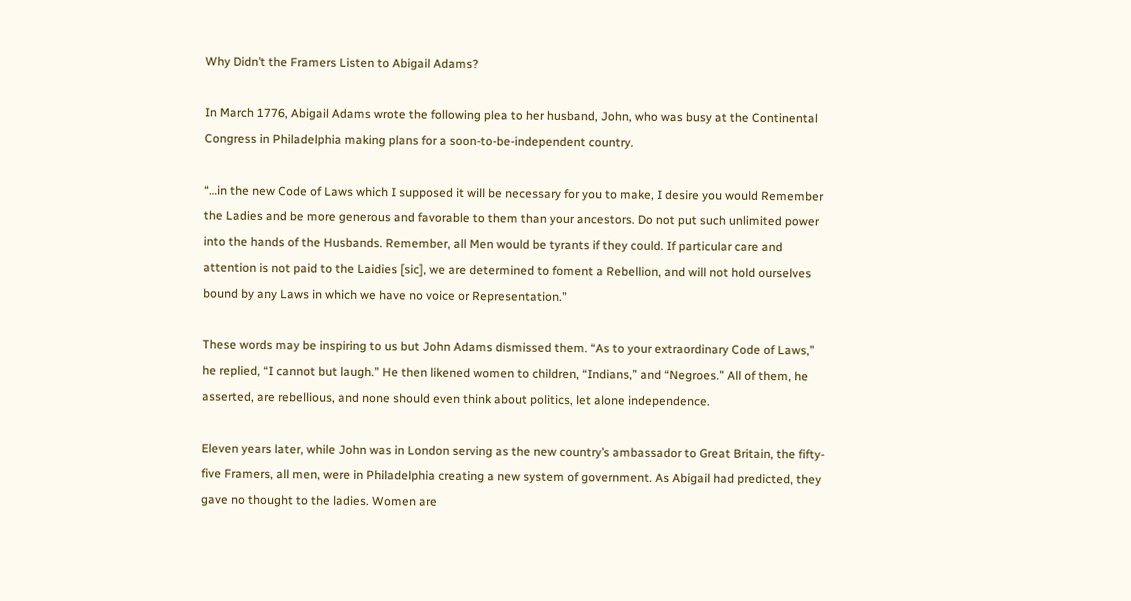Why Didn’t the Framers Listen to Abigail Adams?

In March 1776, Abigail Adams wrote the following plea to her husband, John, who was busy at the Continental Congress in Philadelphia making plans for a soon-to-be-independent country.

“…in the new Code of Laws which I supposed it will be necessary for you to make, I desire you would Remember the Ladies and be more generous and favorable to them than your ancestors. Do not put such unlimited power into the hands of the Husbands. Remember, all Men would be tyrants if they could. If particular care and attention is not paid to the Laidies [sic], we are determined to foment a Rebellion, and will not hold ourselves bound by any Laws in which we have no voice or Representation.”

These words may be inspiring to us but John Adams dismissed them. “As to your extraordinary Code of Laws,” he replied, “I cannot but laugh.” He then likened women to children, “Indians,” and “Negroes.” All of them, he asserted, are rebellious, and none should even think about politics, let alone independence.

Eleven years later, while John was in London serving as the new country’s ambassador to Great Britain, the fifty-five Framers, all men, were in Philadelphia creating a new system of government. As Abigail had predicted, they gave no thought to the ladies. Women are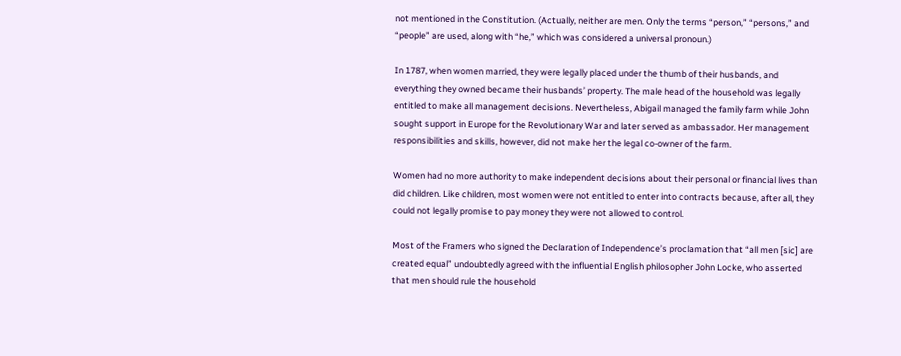not mentioned in the Constitution. (Actually, neither are men. Only the terms “person,” “persons,” and “people” are used, along with “he,” which was considered a universal pronoun.)

In 1787, when women married, they were legally placed under the thumb of their husbands, and everything they owned became their husbands’ property. The male head of the household was legally entitled to make all management decisions. Nevertheless, Abigail managed the family farm while John sought support in Europe for the Revolutionary War and later served as ambassador. Her management responsibilities and skills, however, did not make her the legal co-owner of the farm.

Women had no more authority to make independent decisions about their personal or financial lives than did children. Like children, most women were not entitled to enter into contracts because, after all, they could not legally promise to pay money they were not allowed to control.

Most of the Framers who signed the Declaration of Independence’s proclamation that “all men [sic] are created equal” undoubtedly agreed with the influential English philosopher John Locke, who asserted that men should rule the household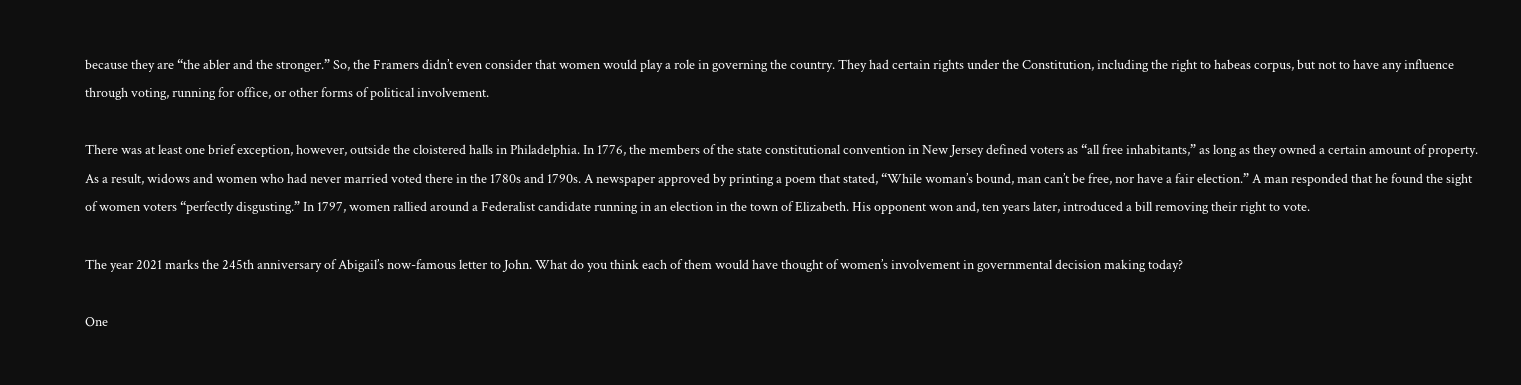because they are “the abler and the stronger.” So, the Framers didn’t even consider that women would play a role in governing the country. They had certain rights under the Constitution, including the right to habeas corpus, but not to have any influence through voting, running for office, or other forms of political involvement.

There was at least one brief exception, however, outside the cloistered halls in Philadelphia. In 1776, the members of the state constitutional convention in New Jersey defined voters as “all free inhabitants,” as long as they owned a certain amount of property. As a result, widows and women who had never married voted there in the 1780s and 1790s. A newspaper approved by printing a poem that stated, “While woman’s bound, man can’t be free, nor have a fair election.” A man responded that he found the sight of women voters “perfectly disgusting.” In 1797, women rallied around a Federalist candidate running in an election in the town of Elizabeth. His opponent won and, ten years later, introduced a bill removing their right to vote.

The year 2021 marks the 245th anniversary of Abigail’s now-famous letter to John. What do you think each of them would have thought of women’s involvement in governmental decision making today?

One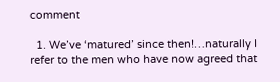comment

  1. We’ve ‘matured’ since then!…naturally I refer to the men who have now agreed that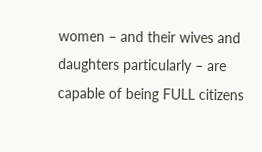women – and their wives and daughters particularly – are capable of being FULL citizens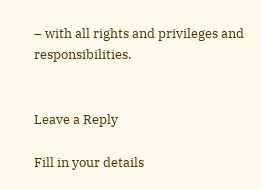– with all rights and privileges and responsibilities.


Leave a Reply

Fill in your details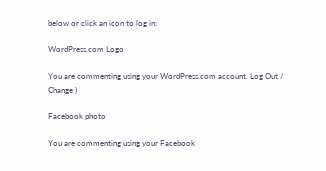below or click an icon to log in:

WordPress.com Logo

You are commenting using your WordPress.com account. Log Out /  Change )

Facebook photo

You are commenting using your Facebook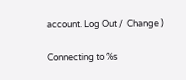account. Log Out /  Change )

Connecting to %s